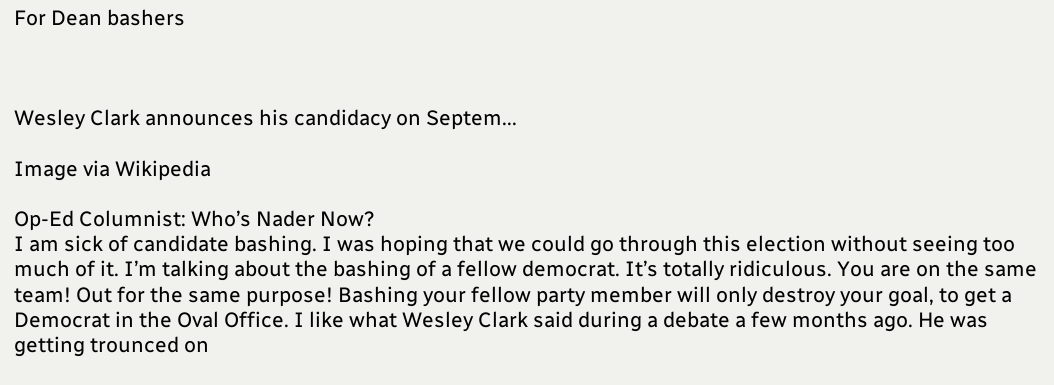For Dean bashers



Wesley Clark announces his candidacy on Septem...

Image via Wikipedia

Op-Ed Columnist: Who’s Nader Now?
I am sick of candidate bashing. I was hoping that we could go through this election without seeing too much of it. I’m talking about the bashing of a fellow democrat. It’s totally ridiculous. You are on the same team! Out for the same purpose! Bashing your fellow party member will only destroy your goal, to get a Democrat in the Oval Office. I like what Wesley Clark said during a debate a few months ago. He was getting trounced on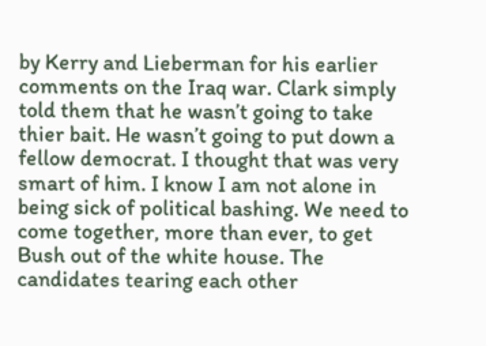by Kerry and Lieberman for his earlier comments on the Iraq war. Clark simply told them that he wasn’t going to take thier bait. He wasn’t going to put down a fellow democrat. I thought that was very smart of him. I know I am not alone in being sick of political bashing. We need to come together, more than ever, to get Bush out of the white house. The candidates tearing each other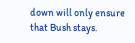down will only ensure that Bush stays.